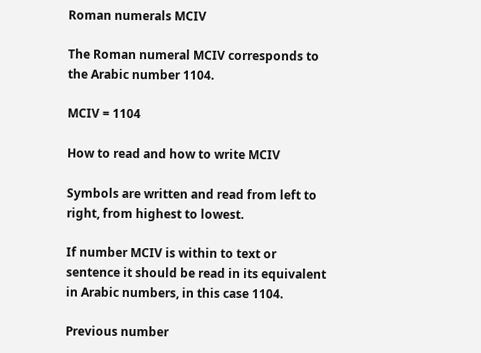Roman numerals MCIV

The Roman numeral MCIV corresponds to the Arabic number 1104.

MCIV = 1104

How to read and how to write MCIV

Symbols are written and read from left to right, from highest to lowest.

If number MCIV is within to text or sentence it should be read in its equivalent in Arabic numbers, in this case 1104.

Previous number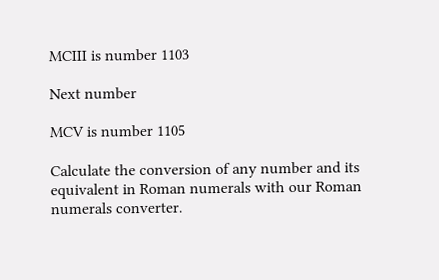MCIII is number 1103

Next number

MCV is number 1105

Calculate the conversion of any number and its equivalent in Roman numerals with our Roman numerals converter.